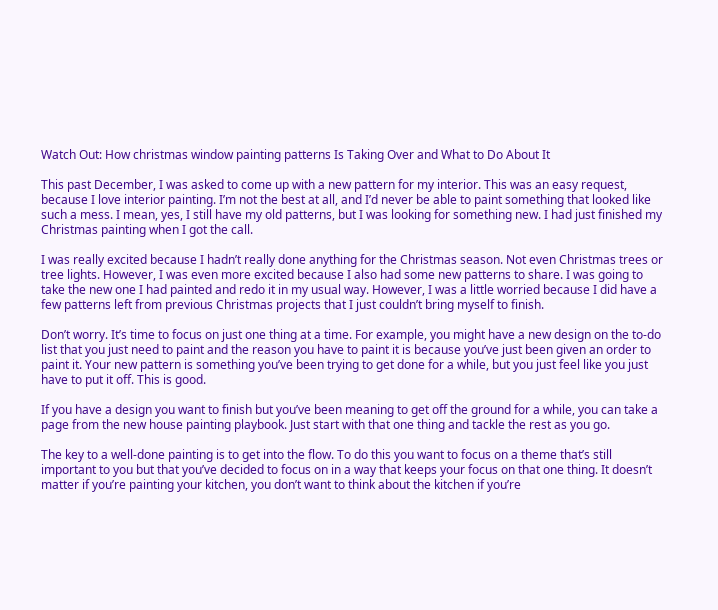Watch Out: How christmas window painting patterns Is Taking Over and What to Do About It

This past December, I was asked to come up with a new pattern for my interior. This was an easy request, because I love interior painting. I’m not the best at all, and I’d never be able to paint something that looked like such a mess. I mean, yes, I still have my old patterns, but I was looking for something new. I had just finished my Christmas painting when I got the call.

I was really excited because I hadn’t really done anything for the Christmas season. Not even Christmas trees or tree lights. However, I was even more excited because I also had some new patterns to share. I was going to take the new one I had painted and redo it in my usual way. However, I was a little worried because I did have a few patterns left from previous Christmas projects that I just couldn’t bring myself to finish.

Don’t worry. It’s time to focus on just one thing at a time. For example, you might have a new design on the to-do list that you just need to paint and the reason you have to paint it is because you’ve just been given an order to paint it. Your new pattern is something you’ve been trying to get done for a while, but you just feel like you just have to put it off. This is good.

If you have a design you want to finish but you’ve been meaning to get off the ground for a while, you can take a page from the new house painting playbook. Just start with that one thing and tackle the rest as you go.

The key to a well-done painting is to get into the flow. To do this you want to focus on a theme that’s still important to you but that you’ve decided to focus on in a way that keeps your focus on that one thing. It doesn’t matter if you’re painting your kitchen, you don’t want to think about the kitchen if you’re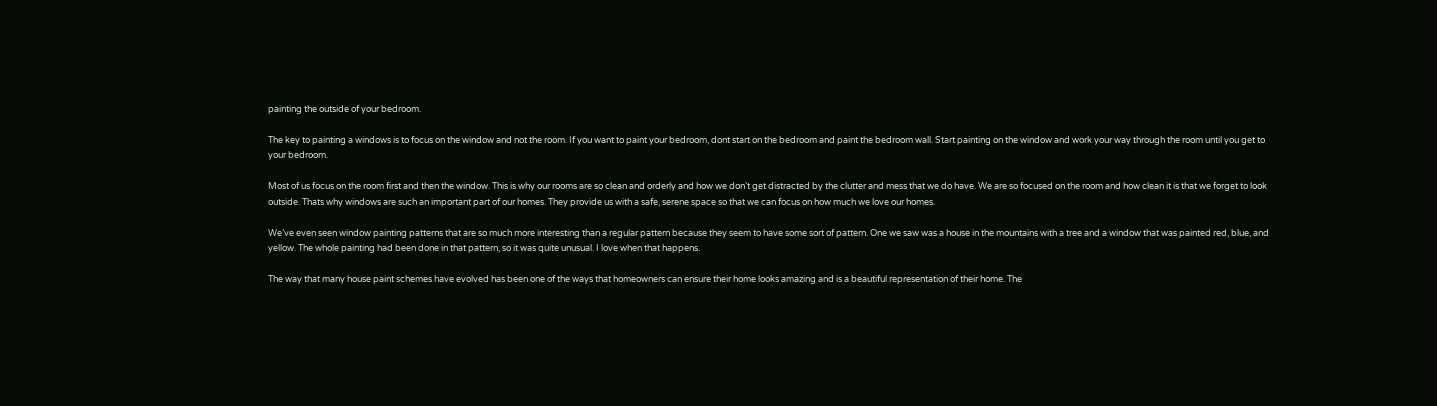painting the outside of your bedroom.

The key to painting a windows is to focus on the window and not the room. If you want to paint your bedroom, dont start on the bedroom and paint the bedroom wall. Start painting on the window and work your way through the room until you get to your bedroom.

Most of us focus on the room first and then the window. This is why our rooms are so clean and orderly and how we don’t get distracted by the clutter and mess that we do have. We are so focused on the room and how clean it is that we forget to look outside. Thats why windows are such an important part of our homes. They provide us with a safe, serene space so that we can focus on how much we love our homes.

We’ve even seen window painting patterns that are so much more interesting than a regular pattern because they seem to have some sort of pattern. One we saw was a house in the mountains with a tree and a window that was painted red, blue, and yellow. The whole painting had been done in that pattern, so it was quite unusual. I love when that happens.

The way that many house paint schemes have evolved has been one of the ways that homeowners can ensure their home looks amazing and is a beautiful representation of their home. The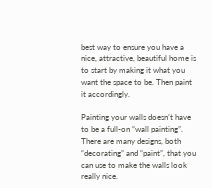best way to ensure you have a nice, attractive, beautiful home is to start by making it what you want the space to be. Then paint it accordingly.

Painting your walls doesn’t have to be a full-on “wall painting”. There are many designs, both “decorating” and “paint”, that you can use to make the walls look really nice.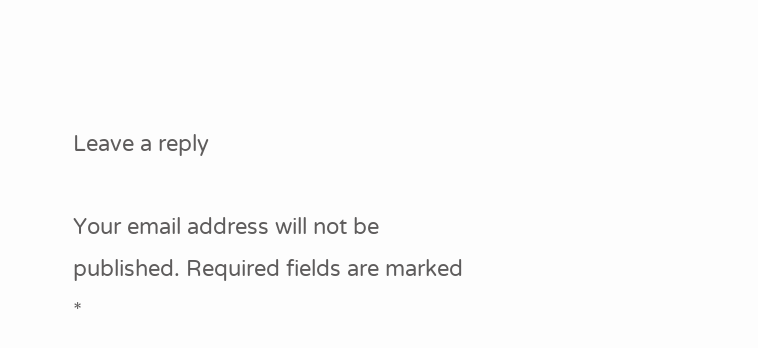Leave a reply

Your email address will not be published. Required fields are marked *